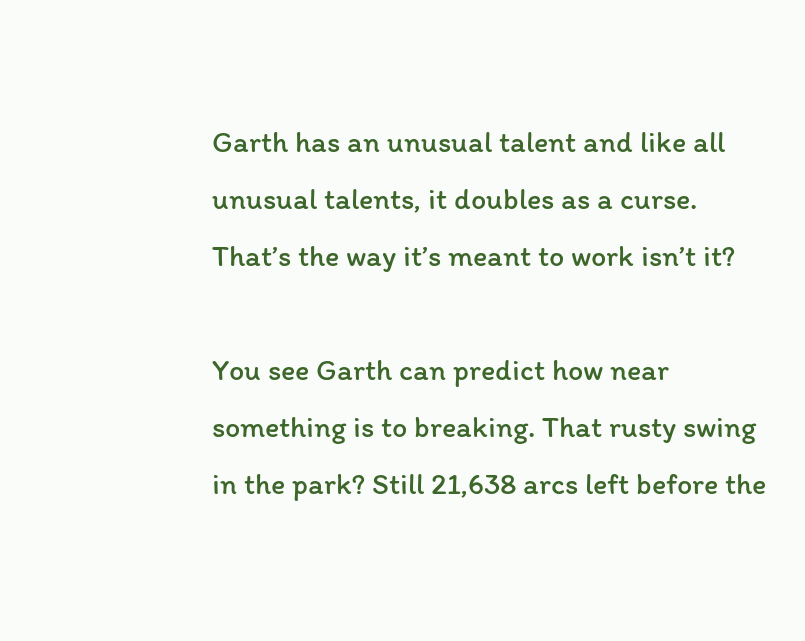Garth has an unusual talent and like all unusual talents, it doubles as a curse. That’s the way it’s meant to work isn’t it?

You see Garth can predict how near something is to breaking. That rusty swing in the park? Still 21,638 arcs left before the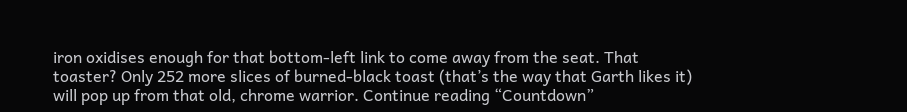iron oxidises enough for that bottom-left link to come away from the seat. That toaster? Only 252 more slices of burned-black toast (that’s the way that Garth likes it) will pop up from that old, chrome warrior. Continue reading “Countdown”